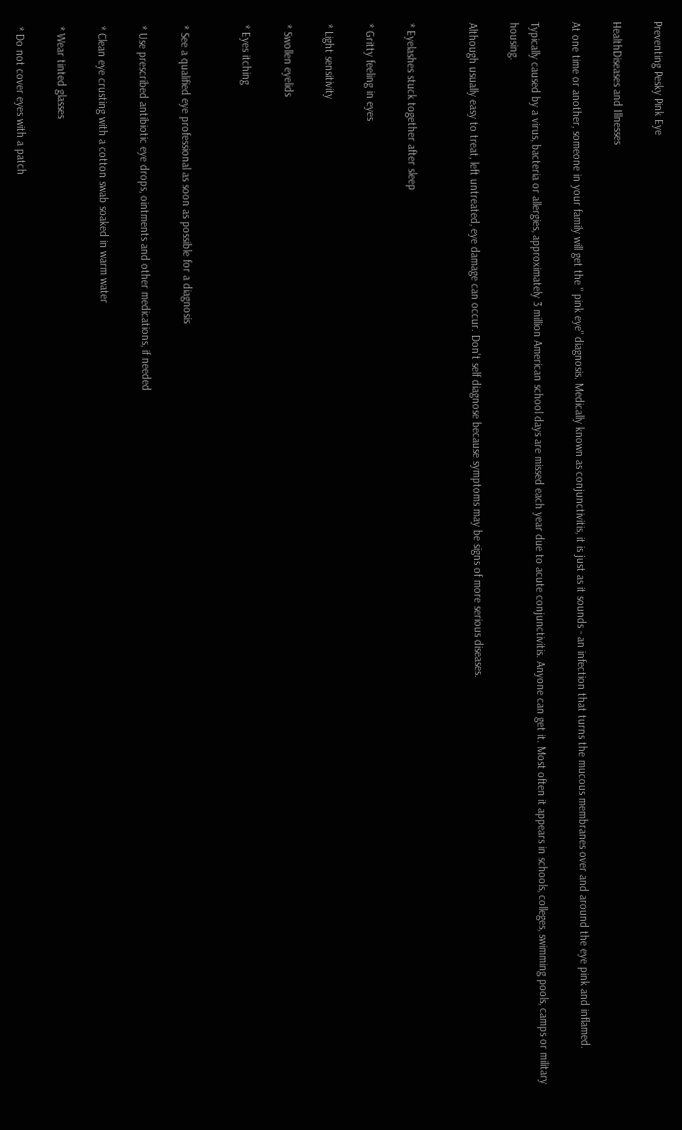Preventing Pesky Pink Eye

HealthDiseases and Illnesses

At one time or another, someone in your family will get the " pink eye" diagnosis. Medically known as conjunctivitis, it is just as it sounds - an infection that turns the mucous membranes over and around the eye pink and inflamed.

Typically caused by a virus, bacteria or allergies, approximately 3 million American school days are missed each year due to acute conjunctivitis. Anyone can get it. Most often it appears in schools, colleges, swimming pools, camps or military housing.

Although usually easy to treat, left untreated, eye damage can occur. Don't self diagnose because symptoms may be signs of more serious diseases.


* Eyelashes stuck together after sleep

* Gritty feeling in eyes

* Light sensitivity

* Swollen eyelids

* Eyes itching


* See a qualified eye professional as soon as possible for a diagnosis

* Use prescribed antibiotic eye drops, ointments and other medications, if needed

* Clean eye crusting with a cotton swab soaked in warm water

* Wear tinted glasses

* Do not cover eyes with a patch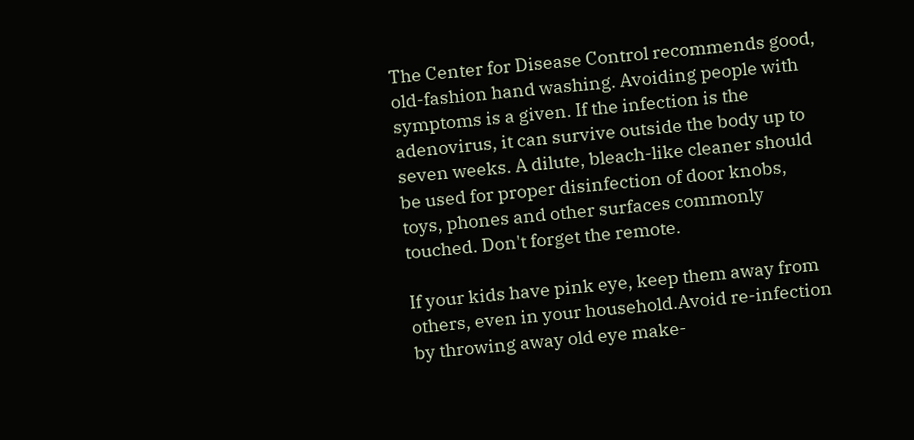The Center for Disease Control recommends good, old-fashion hand washing. Avoiding people with symptoms is a given. If the infection is the adenovirus, it can survive outside the body up to seven weeks. A dilute, bleach-like cleaner should be used for proper disinfection of door knobs, toys, phones and other surfaces commonly touched. Don't forget the remote.

If your kids have pink eye, keep them away from others, even in your household.Avoid re-infection by throwing away old eye make-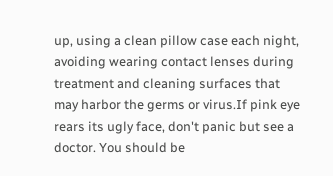up, using a clean pillow case each night, avoiding wearing contact lenses during treatment and cleaning surfaces that may harbor the germs or virus.If pink eye rears its ugly face, don't panic but see a doctor. You should be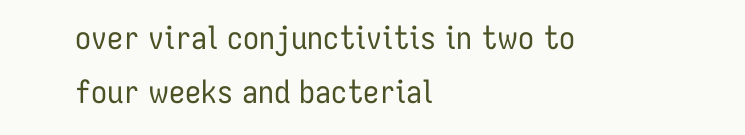over viral conjunctivitis in two to four weeks and bacterial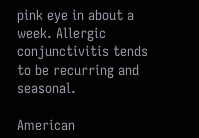pink eye in about a week. Allergic conjunctivitis tends to be recurring and seasonal.

American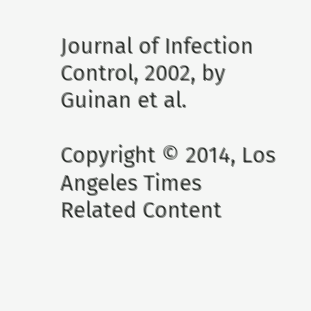Journal of Infection Control, 2002, by Guinan et al.

Copyright © 2014, Los Angeles Times
Related Content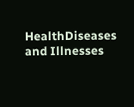HealthDiseases and Illnesses